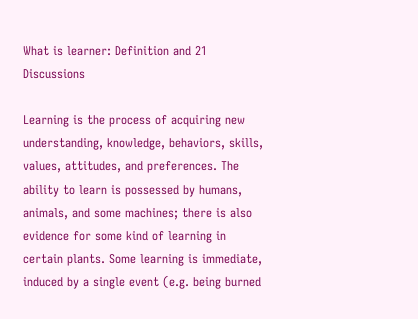What is learner: Definition and 21 Discussions

Learning is the process of acquiring new understanding, knowledge, behaviors, skills, values, attitudes, and preferences. The ability to learn is possessed by humans, animals, and some machines; there is also evidence for some kind of learning in certain plants. Some learning is immediate, induced by a single event (e.g. being burned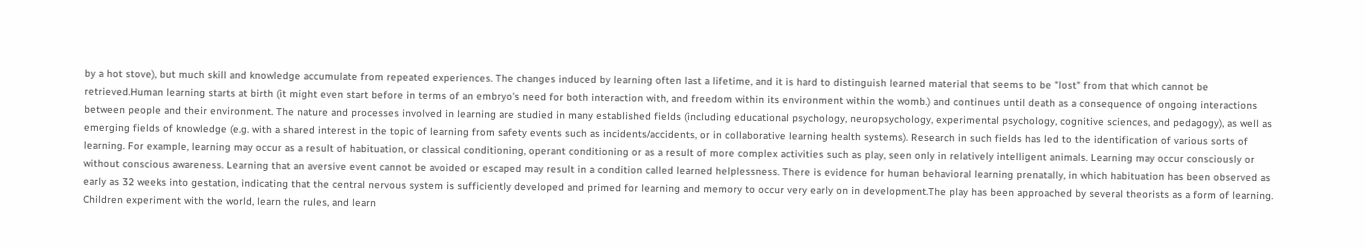by a hot stove), but much skill and knowledge accumulate from repeated experiences. The changes induced by learning often last a lifetime, and it is hard to distinguish learned material that seems to be "lost" from that which cannot be retrieved.Human learning starts at birth (it might even start before in terms of an embryo's need for both interaction with, and freedom within its environment within the womb.) and continues until death as a consequence of ongoing interactions between people and their environment. The nature and processes involved in learning are studied in many established fields (including educational psychology, neuropsychology, experimental psychology, cognitive sciences, and pedagogy), as well as emerging fields of knowledge (e.g. with a shared interest in the topic of learning from safety events such as incidents/accidents, or in collaborative learning health systems). Research in such fields has led to the identification of various sorts of learning. For example, learning may occur as a result of habituation, or classical conditioning, operant conditioning or as a result of more complex activities such as play, seen only in relatively intelligent animals. Learning may occur consciously or without conscious awareness. Learning that an aversive event cannot be avoided or escaped may result in a condition called learned helplessness. There is evidence for human behavioral learning prenatally, in which habituation has been observed as early as 32 weeks into gestation, indicating that the central nervous system is sufficiently developed and primed for learning and memory to occur very early on in development.The play has been approached by several theorists as a form of learning. Children experiment with the world, learn the rules, and learn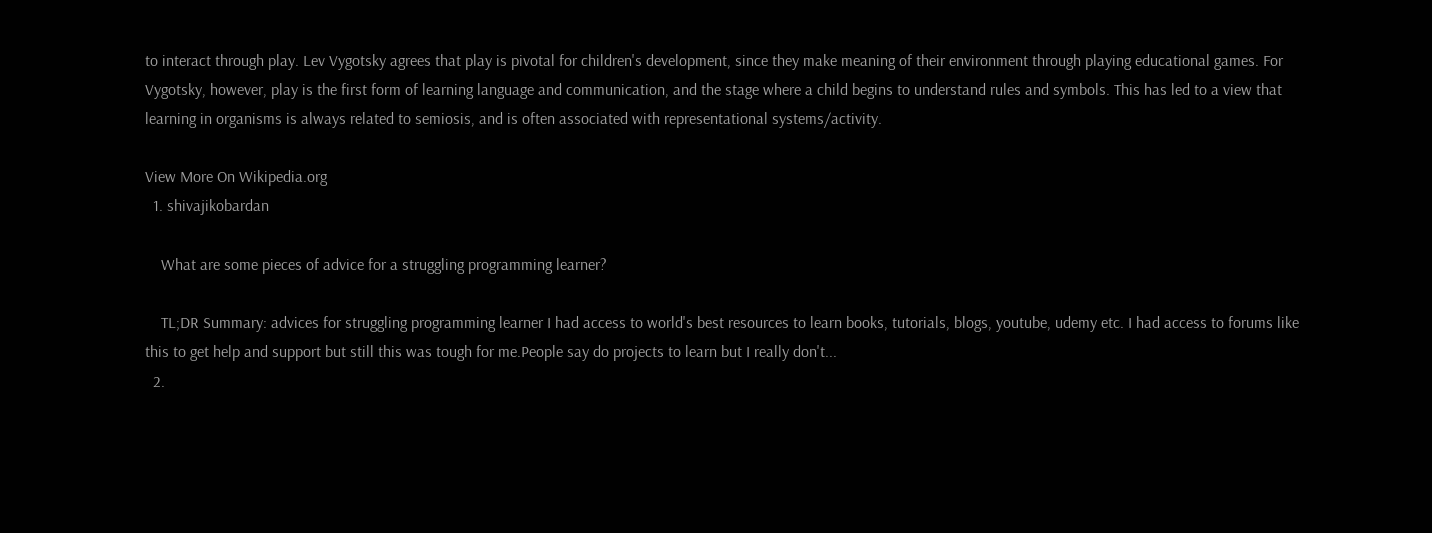to interact through play. Lev Vygotsky agrees that play is pivotal for children's development, since they make meaning of their environment through playing educational games. For Vygotsky, however, play is the first form of learning language and communication, and the stage where a child begins to understand rules and symbols. This has led to a view that learning in organisms is always related to semiosis, and is often associated with representational systems/activity.

View More On Wikipedia.org
  1. shivajikobardan

    What are some pieces of advice for a struggling programming learner?

    TL;DR Summary: advices for struggling programming learner I had access to world's best resources to learn books, tutorials, blogs, youtube, udemy etc. I had access to forums like this to get help and support but still this was tough for me.People say do projects to learn but I really don't...
  2.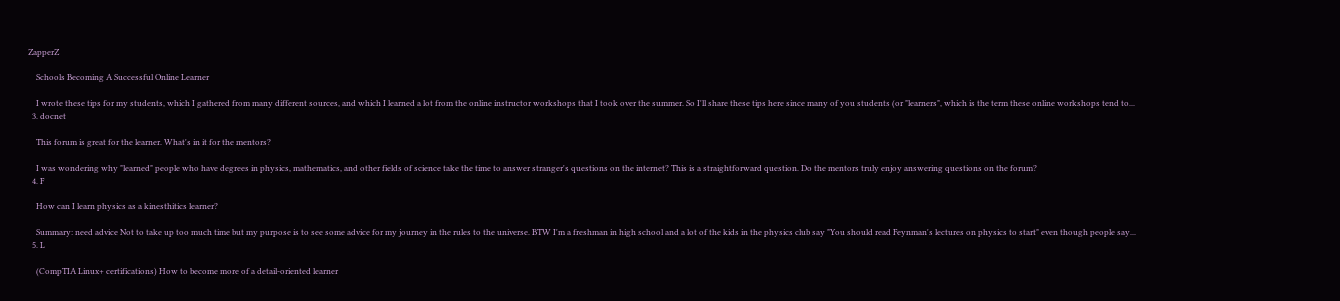ZapperZ

    Schools Becoming A Successful Online Learner

    I wrote these tips for my students, which I gathered from many different sources, and which I learned a lot from the online instructor workshops that I took over the summer. So I'll share these tips here since many of you students (or "learners", which is the term these online workshops tend to...
  3. docnet

    This forum is great for the learner. What's in it for the mentors?

    I was wondering why "learned" people who have degrees in physics, mathematics, and other fields of science take the time to answer stranger's questions on the internet? This is a straightforward question. Do the mentors truly enjoy answering questions on the forum?
  4. F

    How can I learn physics as a kinesthitics learner?

    Summary: need advice Not to take up too much time but my purpose is to see some advice for my journey in the rules to the universe. BTW I'm a freshman in high school and a lot of the kids in the physics club say "You should read Feynman's lectures on physics to start" even though people say...
  5. L

    (CompTIA Linux+ certifications) How to become more of a detail-oriented learner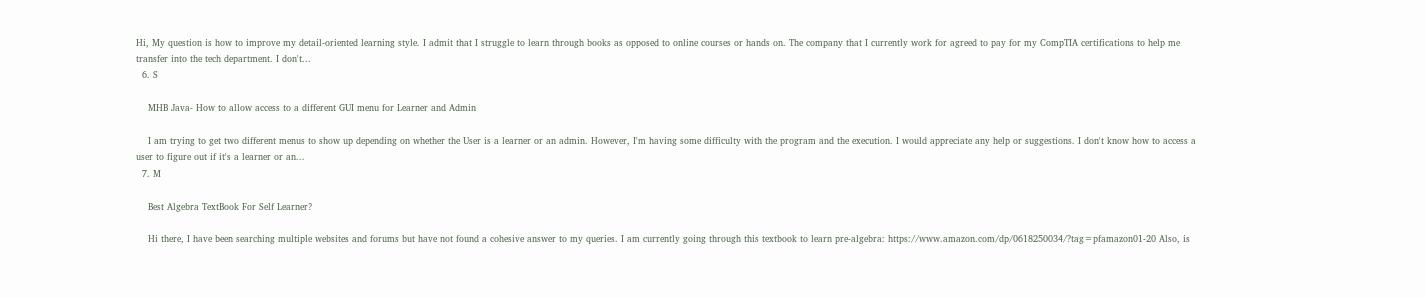Hi, My question is how to improve my detail-oriented learning style. I admit that I struggle to learn through books as opposed to online courses or hands on. The company that I currently work for agreed to pay for my CompTIA certifications to help me transfer into the tech department. I don't...
  6. S

    MHB Java- How to allow access to a different GUI menu for Learner and Admin

    I am trying to get two different menus to show up depending on whether the User is a learner or an admin. However, I'm having some difficulty with the program and the execution. I would appreciate any help or suggestions. I don't know how to access a user to figure out if it's a learner or an...
  7. M

    Best Algebra TextBook For Self Learner?

    Hi there, I have been searching multiple websites and forums but have not found a cohesive answer to my queries. I am currently going through this textbook to learn pre-algebra: https://www.amazon.com/dp/0618250034/?tag=pfamazon01-20 Also, is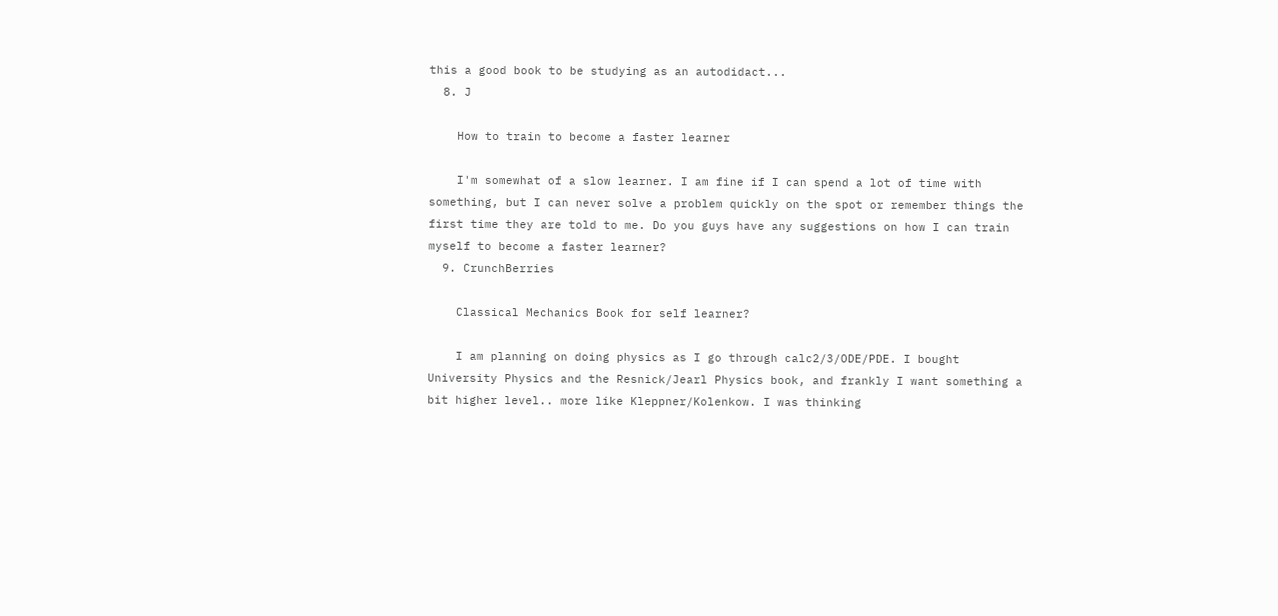this a good book to be studying as an autodidact...
  8. J

    How to train to become a faster learner

    I'm somewhat of a slow learner. I am fine if I can spend a lot of time with something, but I can never solve a problem quickly on the spot or remember things the first time they are told to me. Do you guys have any suggestions on how I can train myself to become a faster learner?
  9. CrunchBerries

    Classical Mechanics Book for self learner?

    I am planning on doing physics as I go through calc2/3/ODE/PDE. I bought University Physics and the Resnick/Jearl Physics book, and frankly I want something a bit higher level.. more like Kleppner/Kolenkow. I was thinking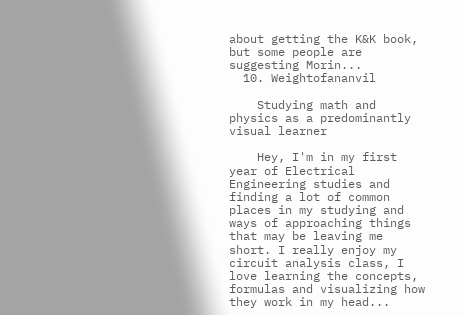about getting the K&K book, but some people are suggesting Morin...
  10. Weightofananvil

    Studying math and physics as a predominantly visual learner

    Hey, I'm in my first year of Electrical Engineering studies and finding a lot of common places in my studying and ways of approaching things that may be leaving me short. I really enjoy my circuit analysis class, I love learning the concepts, formulas and visualizing how they work in my head...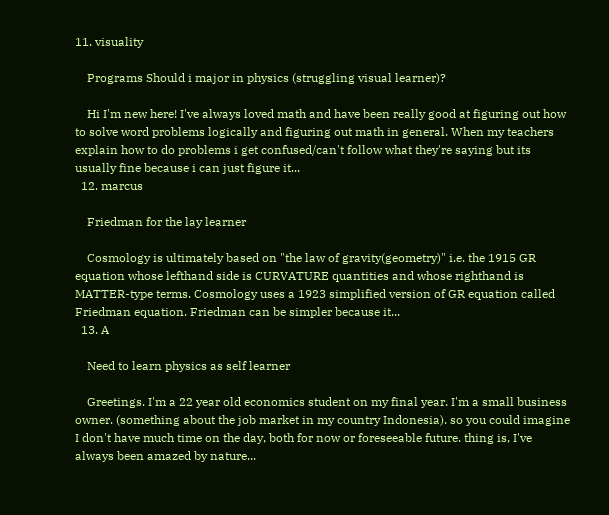11. visuality

    Programs Should i major in physics (struggling visual learner)?

    Hi I'm new here! I've always loved math and have been really good at figuring out how to solve word problems logically and figuring out math in general. When my teachers explain how to do problems i get confused/can't follow what they're saying but its usually fine because i can just figure it...
  12. marcus

    Friedman for the lay learner

    Cosmology is ultimately based on "the law of gravity(geometry)" i.e. the 1915 GR equation whose lefthand side is CURVATURE quantities and whose righthand is MATTER-type terms. Cosmology uses a 1923 simplified version of GR equation called Friedman equation. Friedman can be simpler because it...
  13. A

    Need to learn physics as self learner

    Greetings. I'm a 22 year old economics student on my final year. I'm a small business owner. (something about the job market in my country Indonesia). so you could imagine I don't have much time on the day, both for now or foreseeable future. thing is, I've always been amazed by nature...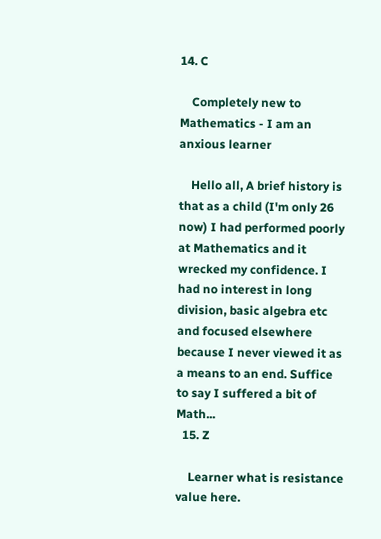14. C

    Completely new to Mathematics - I am an anxious learner

    Hello all, A brief history is that as a child (I'm only 26 now) I had performed poorly at Mathematics and it wrecked my confidence. I had no interest in long division, basic algebra etc and focused elsewhere because I never viewed it as a means to an end. Suffice to say I suffered a bit of Math...
  15. Z

    Learner what is resistance value here.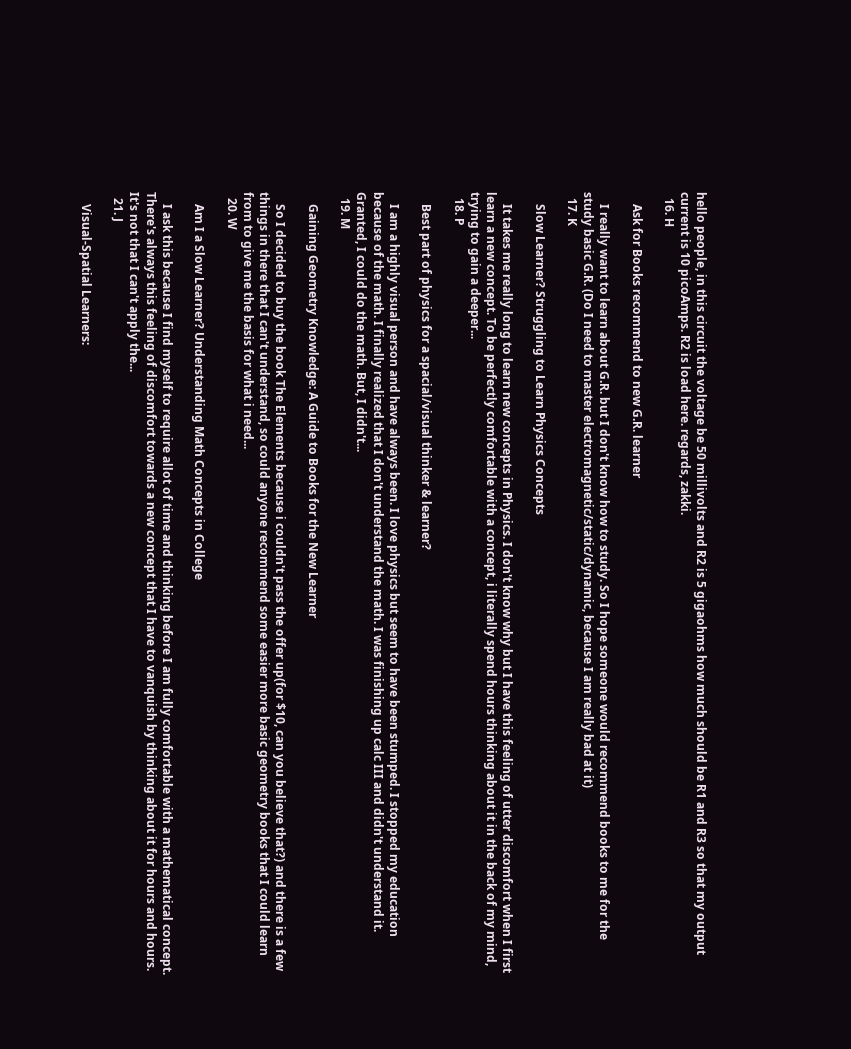hello people, in this circuit the voltage be 50 millivolts and R2 is 5 gigaohms how much should be R1 and R3 so that my output current is 10 picoAmps. R2 is load here. regards, zakki.
  16. H

    Ask for Books recommend to new G.R. learner

    I really want to learn about G.R. but I don't know how to study. So I hope someone would recommend books to me for the study basic G.R. (Do I need to master electromagnetic/static/dynamic, because I am really bad at it)
  17. K

    Slow Learner? Struggling to Learn Physics Concepts

    It takes me really long to learn new concepts in Physics. I don't know why but I have this feeling of utter discomfort when I first learn a new concept. To be perfectly comfortable with a concept, i literally spend hours thinking about it in the back of my mind, trying to gain a deeper...
  18. P

    Best part of physics for a spacial/visual thinker & learner?

    I am a highly visual person and have always been. I love physics but seem to have been stumped. I stopped my education because of the math. I finally realized that I don't understand the math. I was finishing up calc III and didn't understand it. Granted, I could do the math. But, I didn't...
  19. M

    Gaining Geometry Knowledge: A Guide to Books for the New Learner

    So I decided to buy the book The Elements because i couldn't pass the offer up(for $10, can you believe that?) and there is a few things in there that I can't understand, so could anyone recommend some easier more basic geometry books that I could learn from to give me the basis for what i need...
  20. W

    Am I a Slow Learner? Understanding Math Concepts in College

    I ask this because I find myself to require allot of time and thinking before I am fully comfortable with a mathematical concept. There's always this feeling of discomfort towards a new concept that I have to vanquish by thinking about it for hours and hours. It's not that I can't apply the...
  21. J

    Visual-Spatial Learners: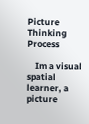Picture Thinking Process

    Im a visual spatial learner, a picture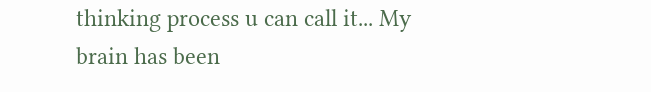thinking process u can call it... My brain has been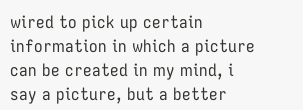wired to pick up certain information in which a picture can be created in my mind, i say a picture, but a better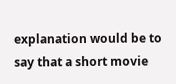explanation would be to say that a short movie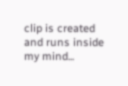clip is created and runs inside my mind...